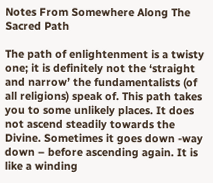Notes From Somewhere Along The Sacred Path

The path of enlightenment is a twisty one; it is definitely not the ‘straight and narrow’ the fundamentalists (of all religions) speak of. This path takes you to some unlikely places. It does not ascend steadily towards the Divine. Sometimes it goes down -way down – before ascending again. It is like a winding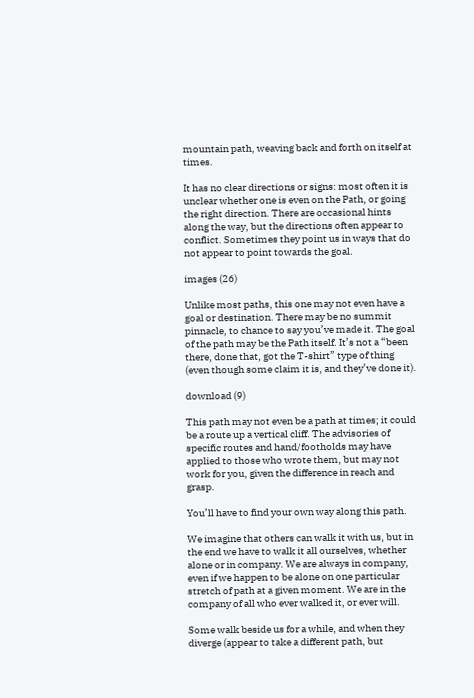mountain path, weaving back and forth on itself at times.

It has no clear directions or signs: most often it is unclear whether one is even on the Path, or going the right direction. There are occasional hints along the way, but the directions often appear to conflict. Sometimes they point us in ways that do not appear to point towards the goal.

images (26)

Unlike most paths, this one may not even have a goal or destination. There may be no summit pinnacle, to chance to say you’ve made it. The goal of the path may be the Path itself. It’s not a “been there, done that, got the T-shirt” type of thing (even though some claim it is, and they’ve done it).

download (9)

This path may not even be a path at times; it could be a route up a vertical cliff. The advisories of specific routes and hand/footholds may have applied to those who wrote them, but may not work for you, given the difference in reach and grasp.

You’ll have to find your own way along this path.

We imagine that others can walk it with us, but in the end we have to walk it all ourselves, whether alone or in company. We are always in company, even if we happen to be alone on one particular stretch of path at a given moment. We are in the company of all who ever walked it, or ever will.

Some walk beside us for a while, and when they diverge (appear to take a different path, but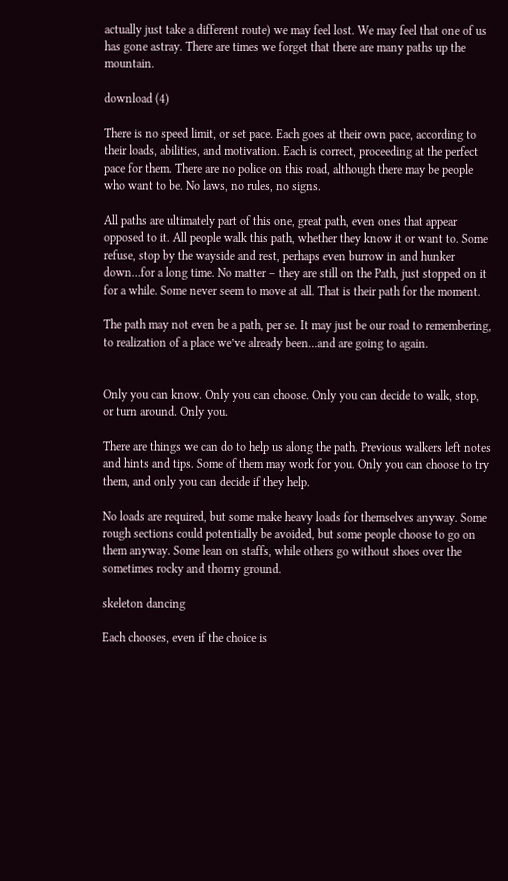actually just take a different route) we may feel lost. We may feel that one of us has gone astray. There are times we forget that there are many paths up the mountain.

download (4)

There is no speed limit, or set pace. Each goes at their own pace, according to their loads, abilities, and motivation. Each is correct, proceeding at the perfect pace for them. There are no police on this road, although there may be people who want to be. No laws, no rules, no signs.

All paths are ultimately part of this one, great path, even ones that appear opposed to it. All people walk this path, whether they know it or want to. Some refuse, stop by the wayside and rest, perhaps even burrow in and hunker down…for a long time. No matter – they are still on the Path, just stopped on it for a while. Some never seem to move at all. That is their path for the moment.

The path may not even be a path, per se. It may just be our road to remembering, to realization of a place we’ve already been…and are going to again.


Only you can know. Only you can choose. Only you can decide to walk, stop, or turn around. Only you.

There are things we can do to help us along the path. Previous walkers left notes and hints and tips. Some of them may work for you. Only you can choose to try them, and only you can decide if they help.

No loads are required, but some make heavy loads for themselves anyway. Some rough sections could potentially be avoided, but some people choose to go on them anyway. Some lean on staffs, while others go without shoes over the sometimes rocky and thorny ground.

skeleton dancing

Each chooses, even if the choice is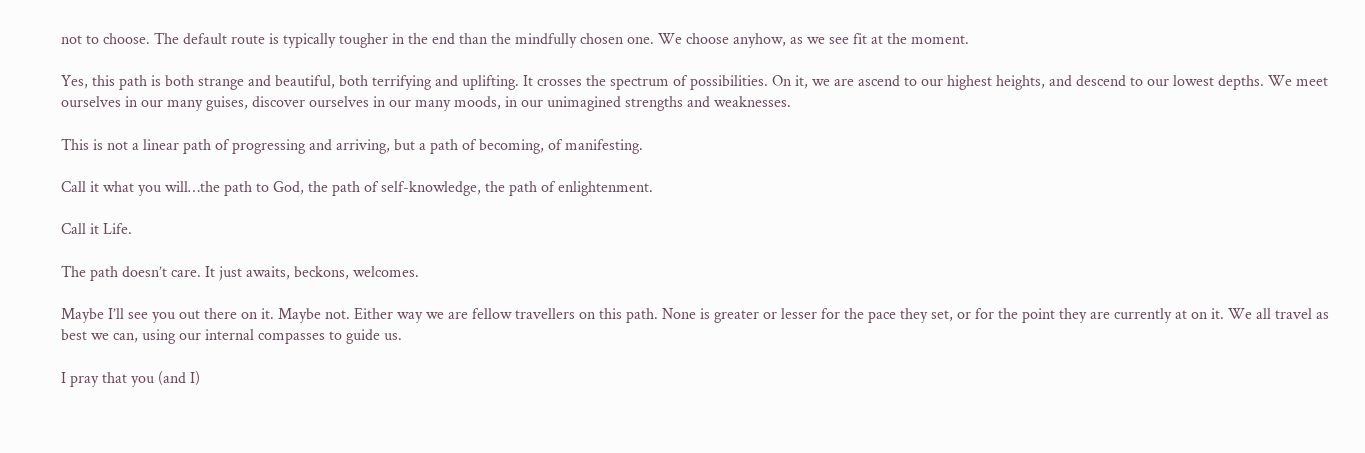not to choose. The default route is typically tougher in the end than the mindfully chosen one. We choose anyhow, as we see fit at the moment.

Yes, this path is both strange and beautiful, both terrifying and uplifting. It crosses the spectrum of possibilities. On it, we are ascend to our highest heights, and descend to our lowest depths. We meet ourselves in our many guises, discover ourselves in our many moods, in our unimagined strengths and weaknesses.

This is not a linear path of progressing and arriving, but a path of becoming, of manifesting.

Call it what you will…the path to God, the path of self-knowledge, the path of enlightenment.

Call it Life.

The path doesn’t care. It just awaits, beckons, welcomes.

Maybe I’ll see you out there on it. Maybe not. Either way we are fellow travellers on this path. None is greater or lesser for the pace they set, or for the point they are currently at on it. We all travel as best we can, using our internal compasses to guide us.

I pray that you (and I)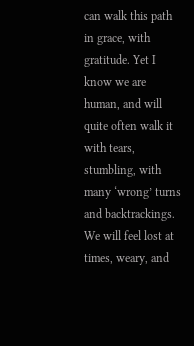can walk this path in grace, with gratitude. Yet I know we are human, and will quite often walk it with tears, stumbling, with many ‘wrong’ turns and backtrackings. We will feel lost at times, weary, and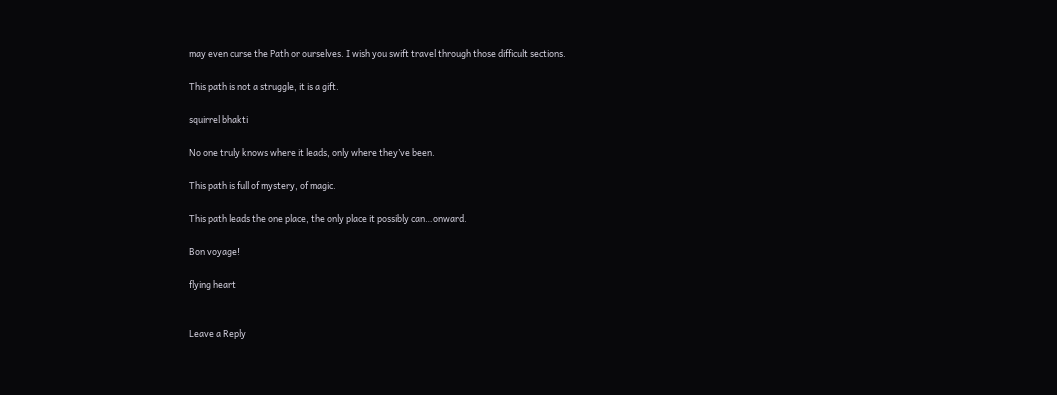may even curse the Path or ourselves. I wish you swift travel through those difficult sections.

This path is not a struggle, it is a gift.

squirrel bhakti

No one truly knows where it leads, only where they’ve been.

This path is full of mystery, of magic.

This path leads the one place, the only place it possibly can…onward.

Bon voyage!

flying heart


Leave a Reply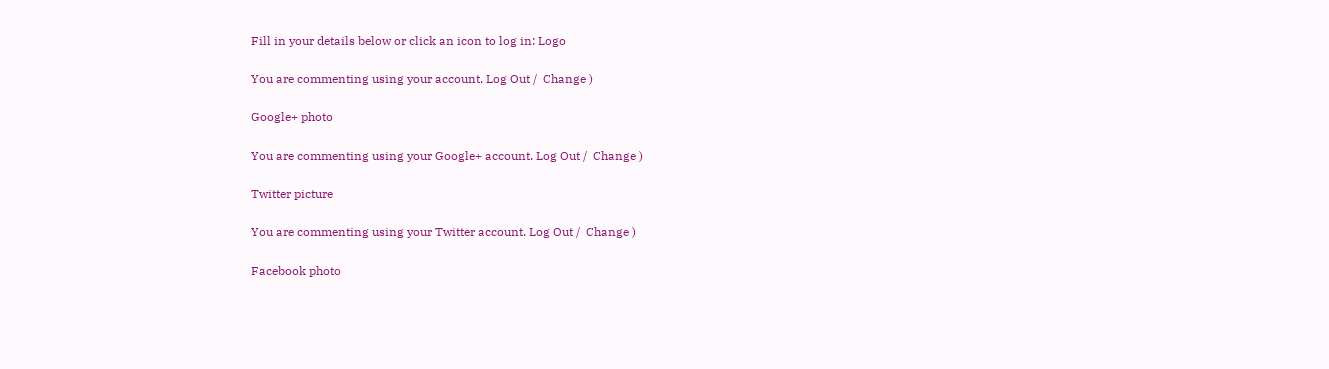Fill in your details below or click an icon to log in: Logo

You are commenting using your account. Log Out /  Change )

Google+ photo

You are commenting using your Google+ account. Log Out /  Change )

Twitter picture

You are commenting using your Twitter account. Log Out /  Change )

Facebook photo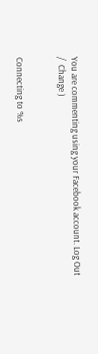You are commenting using your Facebook account. Log Out /  Change )


Connecting to %s